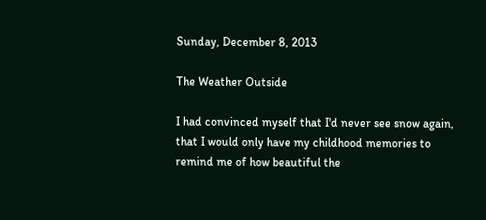Sunday, December 8, 2013

The Weather Outside

I had convinced myself that I'd never see snow again, that I would only have my childhood memories to remind me of how beautiful the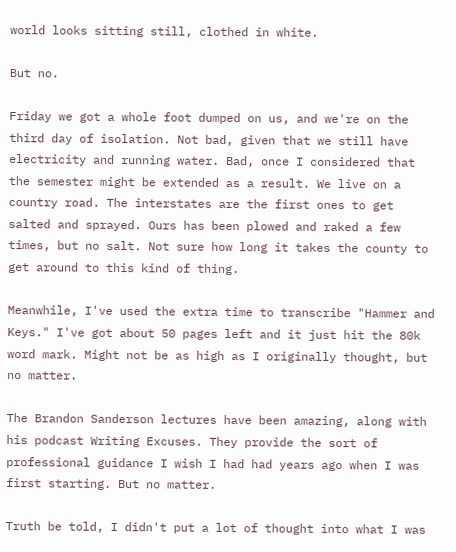world looks sitting still, clothed in white.

But no.

Friday we got a whole foot dumped on us, and we're on the third day of isolation. Not bad, given that we still have electricity and running water. Bad, once I considered that the semester might be extended as a result. We live on a country road. The interstates are the first ones to get salted and sprayed. Ours has been plowed and raked a few times, but no salt. Not sure how long it takes the county to get around to this kind of thing.

Meanwhile, I've used the extra time to transcribe "Hammer and Keys." I've got about 50 pages left and it just hit the 80k word mark. Might not be as high as I originally thought, but no matter.

The Brandon Sanderson lectures have been amazing, along with his podcast Writing Excuses. They provide the sort of professional guidance I wish I had had years ago when I was first starting. But no matter.

Truth be told, I didn't put a lot of thought into what I was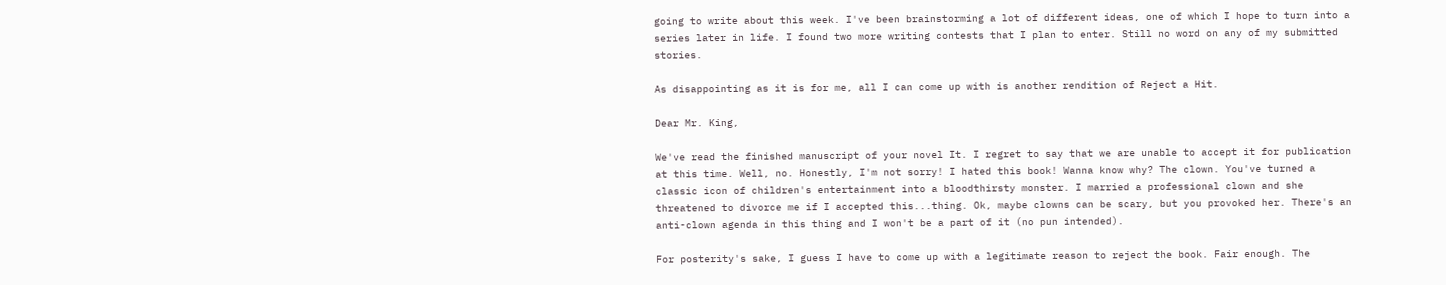going to write about this week. I've been brainstorming a lot of different ideas, one of which I hope to turn into a series later in life. I found two more writing contests that I plan to enter. Still no word on any of my submitted stories.

As disappointing as it is for me, all I can come up with is another rendition of Reject a Hit.

Dear Mr. King,

We've read the finished manuscript of your novel It. I regret to say that we are unable to accept it for publication at this time. Well, no. Honestly, I'm not sorry! I hated this book! Wanna know why? The clown. You've turned a classic icon of children's entertainment into a bloodthirsty monster. I married a professional clown and she threatened to divorce me if I accepted this...thing. Ok, maybe clowns can be scary, but you provoked her. There's an anti-clown agenda in this thing and I won't be a part of it (no pun intended).

For posterity's sake, I guess I have to come up with a legitimate reason to reject the book. Fair enough. The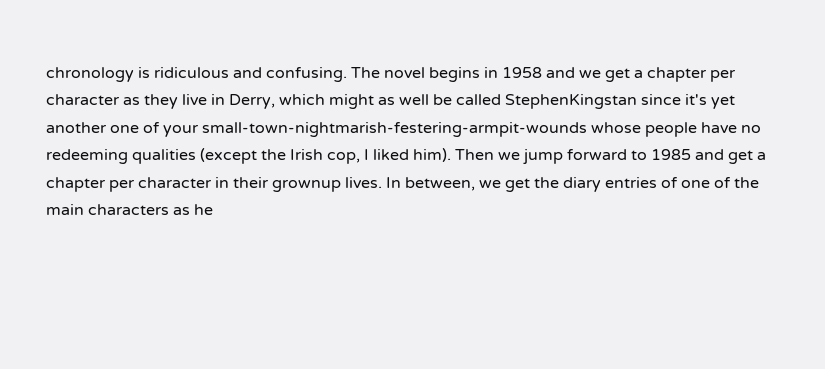chronology is ridiculous and confusing. The novel begins in 1958 and we get a chapter per character as they live in Derry, which might as well be called StephenKingstan since it's yet another one of your small-town-nightmarish-festering-armpit-wounds whose people have no redeeming qualities (except the Irish cop, I liked him). Then we jump forward to 1985 and get a chapter per character in their grownup lives. In between, we get the diary entries of one of the main characters as he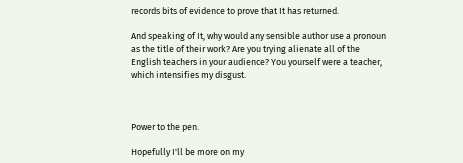records bits of evidence to prove that It has returned.

And speaking of It, why would any sensible author use a pronoun as the title of their work? Are you trying alienate all of the English teachers in your audience? You yourself were a teacher, which intensifies my disgust.



Power to the pen.

Hopefully I'll be more on my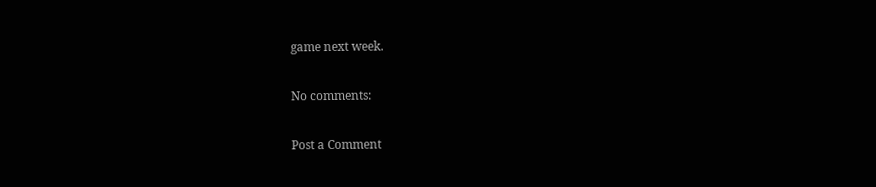game next week.

No comments:

Post a Comment